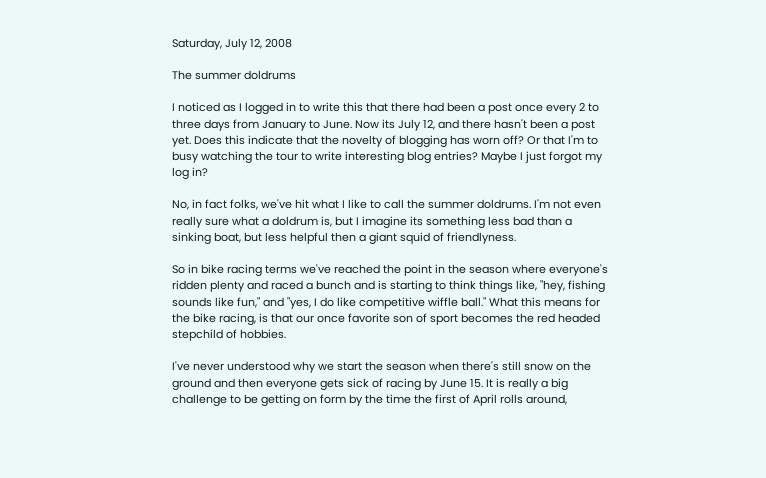Saturday, July 12, 2008

The summer doldrums

I noticed as I logged in to write this that there had been a post once every 2 to three days from January to June. Now its July 12, and there hasn't been a post yet. Does this indicate that the novelty of blogging has worn off? Or that I'm to busy watching the tour to write interesting blog entries? Maybe I just forgot my log in?

No, in fact folks, we've hit what I like to call the summer doldrums. I'm not even really sure what a doldrum is, but I imagine its something less bad than a sinking boat, but less helpful then a giant squid of friendlyness.

So in bike racing terms we've reached the point in the season where everyone's ridden plenty and raced a bunch and is starting to think things like, "hey, fishing sounds like fun," and "yes, I do like competitive wiffle ball." What this means for the bike racing, is that our once favorite son of sport becomes the red headed stepchild of hobbies.

I've never understood why we start the season when there's still snow on the ground and then everyone gets sick of racing by June 15. It is really a big challenge to be getting on form by the time the first of April rolls around,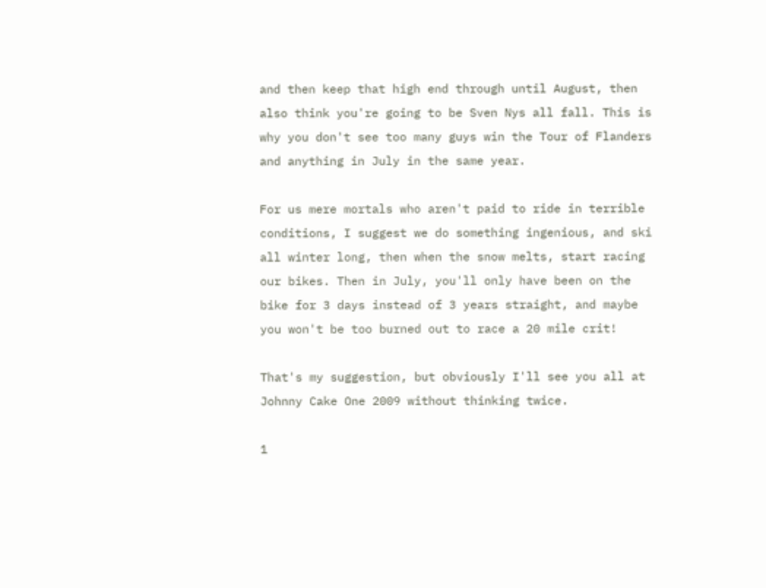and then keep that high end through until August, then also think you're going to be Sven Nys all fall. This is why you don't see too many guys win the Tour of Flanders and anything in July in the same year.

For us mere mortals who aren't paid to ride in terrible conditions, I suggest we do something ingenious, and ski all winter long, then when the snow melts, start racing our bikes. Then in July, you'll only have been on the bike for 3 days instead of 3 years straight, and maybe you won't be too burned out to race a 20 mile crit!

That's my suggestion, but obviously I'll see you all at Johnny Cake One 2009 without thinking twice.

1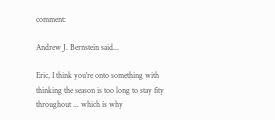comment:

Andrew J. Bernstein said...

Eric, I think you're onto something with thinking the season is too long to stay fity throughout ... which is why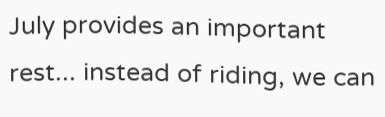July provides an important rest... instead of riding, we can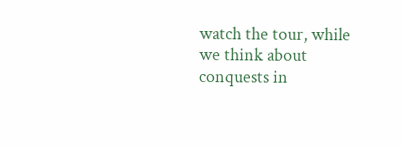watch the tour, while we think about conquests in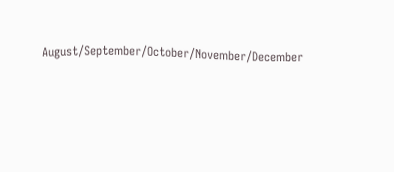August/September/October/November/December